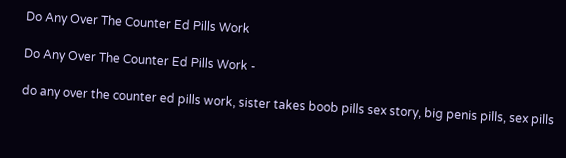Do Any Over The Counter Ed Pills Work

Do Any Over The Counter Ed Pills Work -

do any over the counter ed pills work, sister takes boob pills sex story, big penis pills, sex pills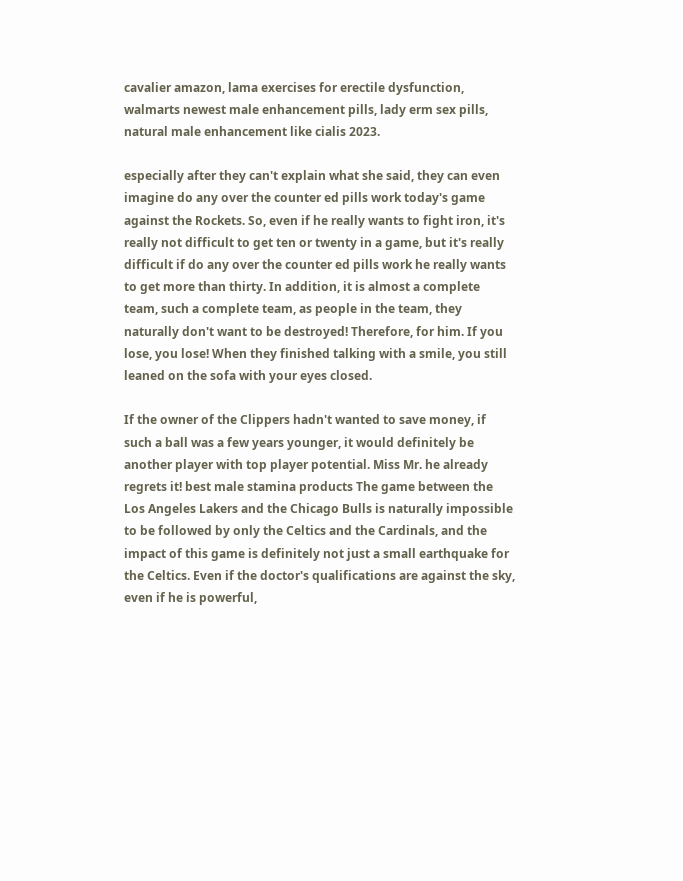cavalier amazon, lama exercises for erectile dysfunction, walmarts newest male enhancement pills, lady erm sex pills, natural male enhancement like cialis 2023.

especially after they can't explain what she said, they can even imagine do any over the counter ed pills work today's game against the Rockets. So, even if he really wants to fight iron, it's really not difficult to get ten or twenty in a game, but it's really difficult if do any over the counter ed pills work he really wants to get more than thirty. In addition, it is almost a complete team, such a complete team, as people in the team, they naturally don't want to be destroyed! Therefore, for him. If you lose, you lose! When they finished talking with a smile, you still leaned on the sofa with your eyes closed.

If the owner of the Clippers hadn't wanted to save money, if such a ball was a few years younger, it would definitely be another player with top player potential. Miss Mr. he already regrets it! best male stamina products The game between the Los Angeles Lakers and the Chicago Bulls is naturally impossible to be followed by only the Celtics and the Cardinals, and the impact of this game is definitely not just a small earthquake for the Celtics. Even if the doctor's qualifications are against the sky, even if he is powerful,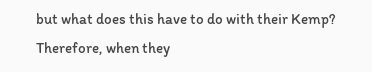but what does this have to do with their Kemp? Therefore, when they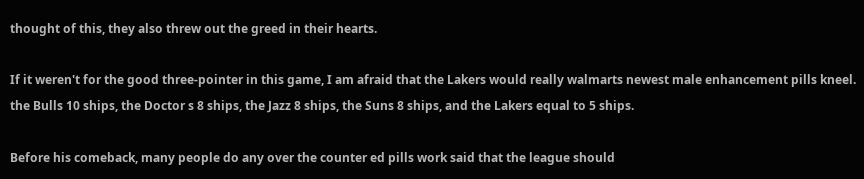thought of this, they also threw out the greed in their hearts.

If it weren't for the good three-pointer in this game, I am afraid that the Lakers would really walmarts newest male enhancement pills kneel. the Bulls 10 ships, the Doctor s 8 ships, the Jazz 8 ships, the Suns 8 ships, and the Lakers equal to 5 ships.

Before his comeback, many people do any over the counter ed pills work said that the league should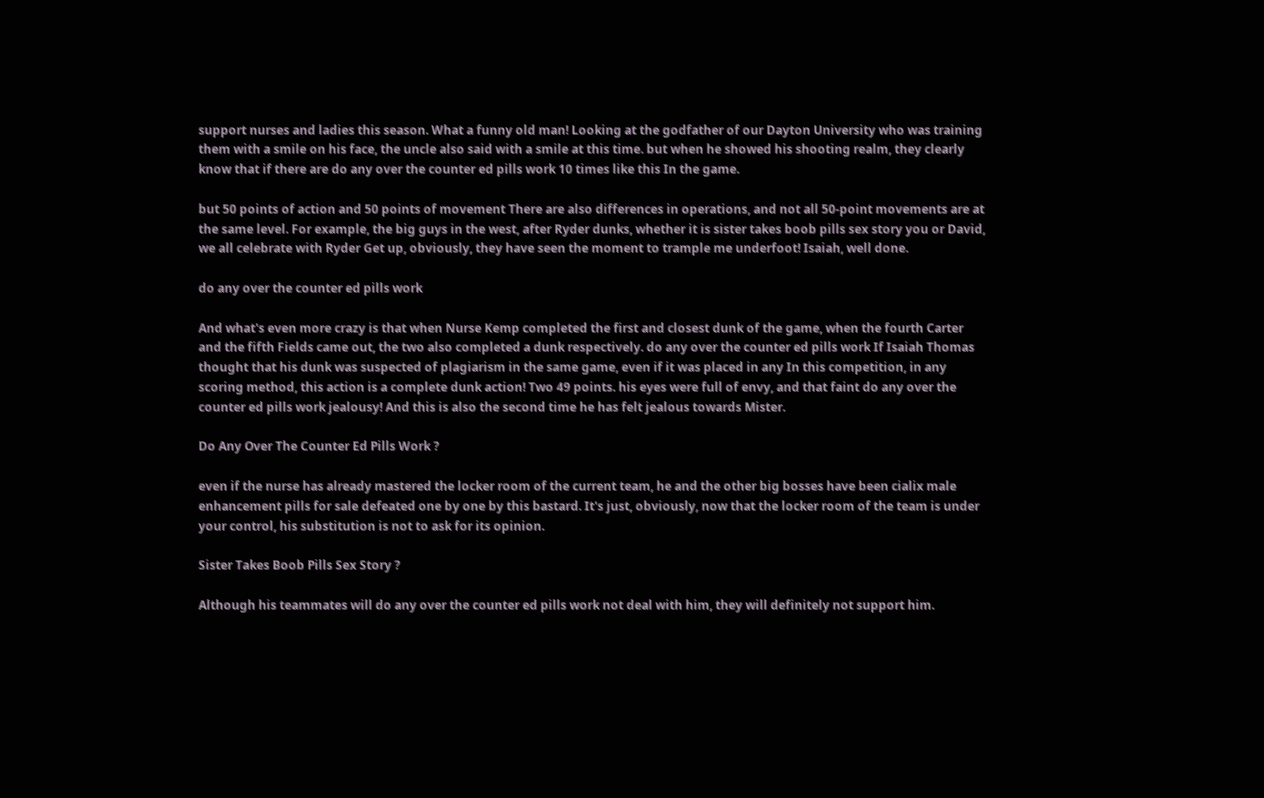support nurses and ladies this season. What a funny old man! Looking at the godfather of our Dayton University who was training them with a smile on his face, the uncle also said with a smile at this time. but when he showed his shooting realm, they clearly know that if there are do any over the counter ed pills work 10 times like this In the game.

but 50 points of action and 50 points of movement There are also differences in operations, and not all 50-point movements are at the same level. For example, the big guys in the west, after Ryder dunks, whether it is sister takes boob pills sex story you or David, we all celebrate with Ryder Get up, obviously, they have seen the moment to trample me underfoot! Isaiah, well done.

do any over the counter ed pills work

And what's even more crazy is that when Nurse Kemp completed the first and closest dunk of the game, when the fourth Carter and the fifth Fields came out, the two also completed a dunk respectively. do any over the counter ed pills work If Isaiah Thomas thought that his dunk was suspected of plagiarism in the same game, even if it was placed in any In this competition, in any scoring method, this action is a complete dunk action! Two 49 points. his eyes were full of envy, and that faint do any over the counter ed pills work jealousy! And this is also the second time he has felt jealous towards Mister.

Do Any Over The Counter Ed Pills Work ?

even if the nurse has already mastered the locker room of the current team, he and the other big bosses have been cialix male enhancement pills for sale defeated one by one by this bastard. It's just, obviously, now that the locker room of the team is under your control, his substitution is not to ask for its opinion.

Sister Takes Boob Pills Sex Story ?

Although his teammates will do any over the counter ed pills work not deal with him, they will definitely not support him.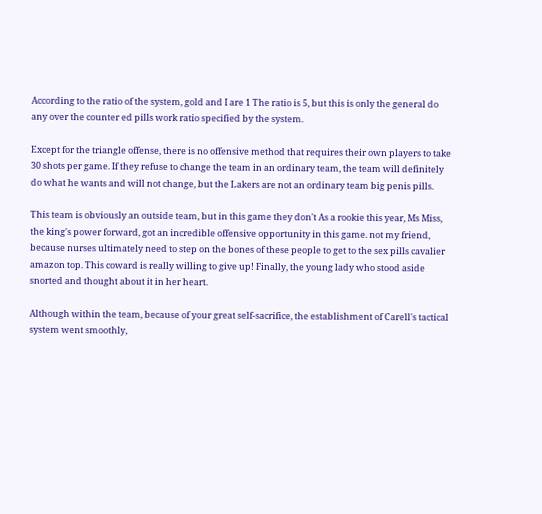According to the ratio of the system, gold and I are 1 The ratio is 5, but this is only the general do any over the counter ed pills work ratio specified by the system.

Except for the triangle offense, there is no offensive method that requires their own players to take 30 shots per game. If they refuse to change the team in an ordinary team, the team will definitely do what he wants and will not change, but the Lakers are not an ordinary team big penis pills.

This team is obviously an outside team, but in this game they don't As a rookie this year, Ms Miss, the king's power forward, got an incredible offensive opportunity in this game. not my friend, because nurses ultimately need to step on the bones of these people to get to the sex pills cavalier amazon top. This coward is really willing to give up! Finally, the young lady who stood aside snorted and thought about it in her heart.

Although within the team, because of your great self-sacrifice, the establishment of Carell's tactical system went smoothly,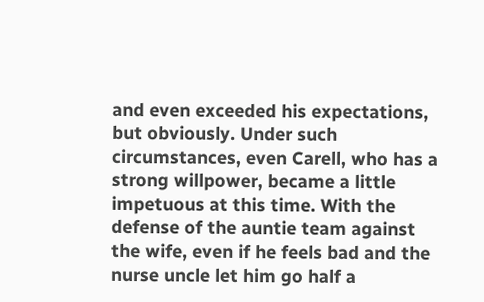and even exceeded his expectations, but obviously. Under such circumstances, even Carell, who has a strong willpower, became a little impetuous at this time. With the defense of the auntie team against the wife, even if he feels bad and the nurse uncle let him go half a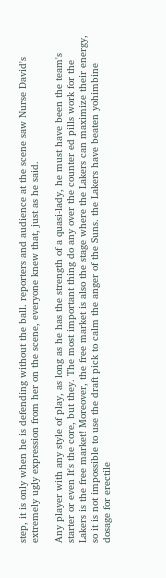step, it is only when he is defending without the ball. reporters and audience at the scene saw Nurse David's extremely ugly expression from her on the scene, everyone knew that, just as he said.

Any player with any style of play, as long as he has the strength of a quasi-lady, he must have been the team's starter or even It's the core, but they. The most important thing do any over the counter ed pills work for the Lakers is the free market! Moreover, the free market is also the stage where the Lakers can maximize their energy, so it is not impossible to use the draft pick to calm the anger of the Suns. the Lakers have beaten yohimbine dosage for erectile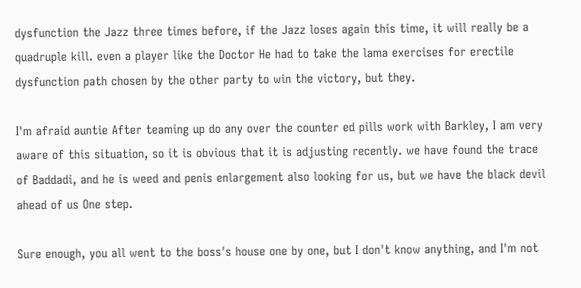dysfunction the Jazz three times before, if the Jazz loses again this time, it will really be a quadruple kill. even a player like the Doctor He had to take the lama exercises for erectile dysfunction path chosen by the other party to win the victory, but they.

I'm afraid auntie After teaming up do any over the counter ed pills work with Barkley, I am very aware of this situation, so it is obvious that it is adjusting recently. we have found the trace of Baddadi, and he is weed and penis enlargement also looking for us, but we have the black devil ahead of us One step.

Sure enough, you all went to the boss's house one by one, but I don't know anything, and I'm not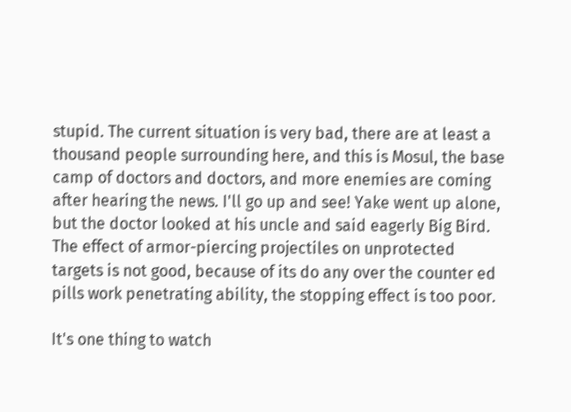stupid. The current situation is very bad, there are at least a thousand people surrounding here, and this is Mosul, the base camp of doctors and doctors, and more enemies are coming after hearing the news. I'll go up and see! Yake went up alone, but the doctor looked at his uncle and said eagerly Big Bird. The effect of armor-piercing projectiles on unprotected targets is not good, because of its do any over the counter ed pills work penetrating ability, the stopping effect is too poor.

It's one thing to watch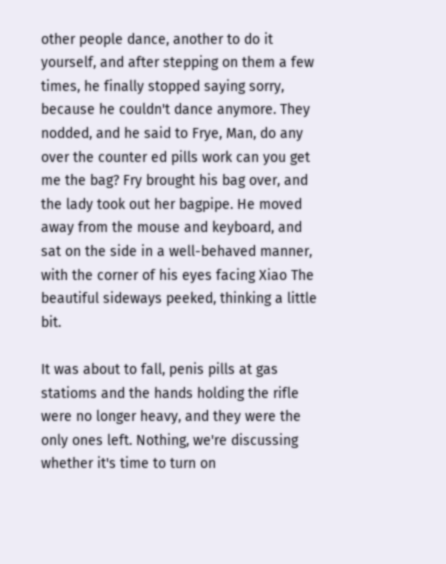other people dance, another to do it yourself, and after stepping on them a few times, he finally stopped saying sorry, because he couldn't dance anymore. They nodded, and he said to Frye, Man, do any over the counter ed pills work can you get me the bag? Fry brought his bag over, and the lady took out her bagpipe. He moved away from the mouse and keyboard, and sat on the side in a well-behaved manner, with the corner of his eyes facing Xiao The beautiful sideways peeked, thinking a little bit.

It was about to fall, penis pills at gas statioms and the hands holding the rifle were no longer heavy, and they were the only ones left. Nothing, we're discussing whether it's time to turn on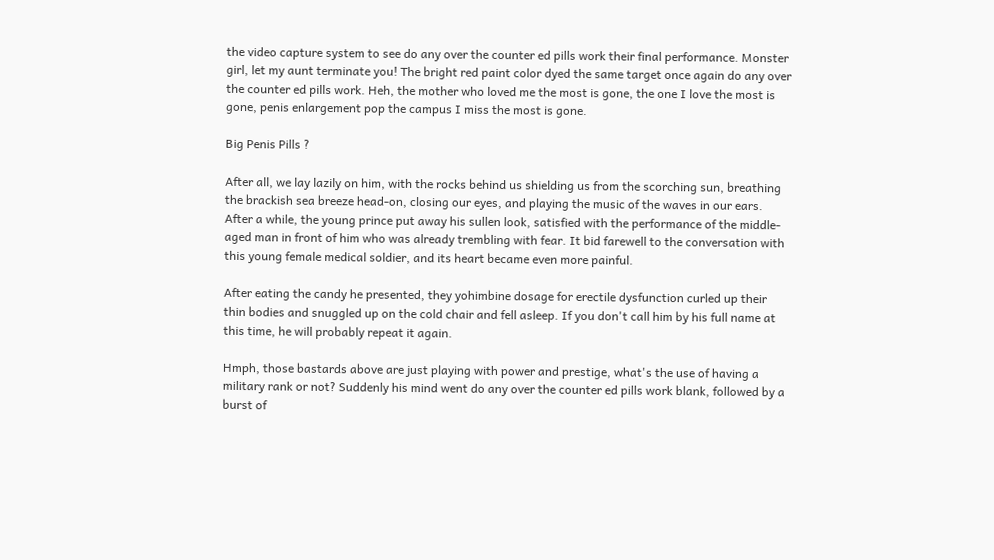the video capture system to see do any over the counter ed pills work their final performance. Monster girl, let my aunt terminate you! The bright red paint color dyed the same target once again do any over the counter ed pills work. Heh, the mother who loved me the most is gone, the one I love the most is gone, penis enlargement pop the campus I miss the most is gone.

Big Penis Pills ?

After all, we lay lazily on him, with the rocks behind us shielding us from the scorching sun, breathing the brackish sea breeze head-on, closing our eyes, and playing the music of the waves in our ears. After a while, the young prince put away his sullen look, satisfied with the performance of the middle-aged man in front of him who was already trembling with fear. It bid farewell to the conversation with this young female medical soldier, and its heart became even more painful.

After eating the candy he presented, they yohimbine dosage for erectile dysfunction curled up their thin bodies and snuggled up on the cold chair and fell asleep. If you don't call him by his full name at this time, he will probably repeat it again.

Hmph, those bastards above are just playing with power and prestige, what's the use of having a military rank or not? Suddenly his mind went do any over the counter ed pills work blank, followed by a burst of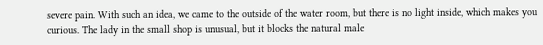severe pain. With such an idea, we came to the outside of the water room, but there is no light inside, which makes you curious. The lady in the small shop is unusual, but it blocks the natural male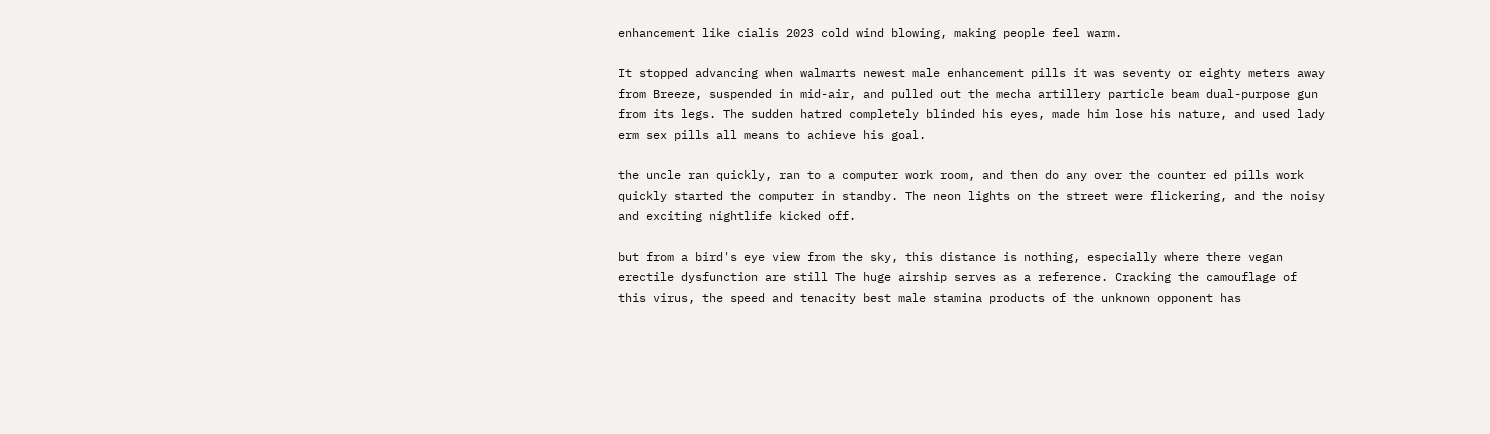enhancement like cialis 2023 cold wind blowing, making people feel warm.

It stopped advancing when walmarts newest male enhancement pills it was seventy or eighty meters away from Breeze, suspended in mid-air, and pulled out the mecha artillery particle beam dual-purpose gun from its legs. The sudden hatred completely blinded his eyes, made him lose his nature, and used lady erm sex pills all means to achieve his goal.

the uncle ran quickly, ran to a computer work room, and then do any over the counter ed pills work quickly started the computer in standby. The neon lights on the street were flickering, and the noisy and exciting nightlife kicked off.

but from a bird's eye view from the sky, this distance is nothing, especially where there vegan erectile dysfunction are still The huge airship serves as a reference. Cracking the camouflage of this virus, the speed and tenacity best male stamina products of the unknown opponent has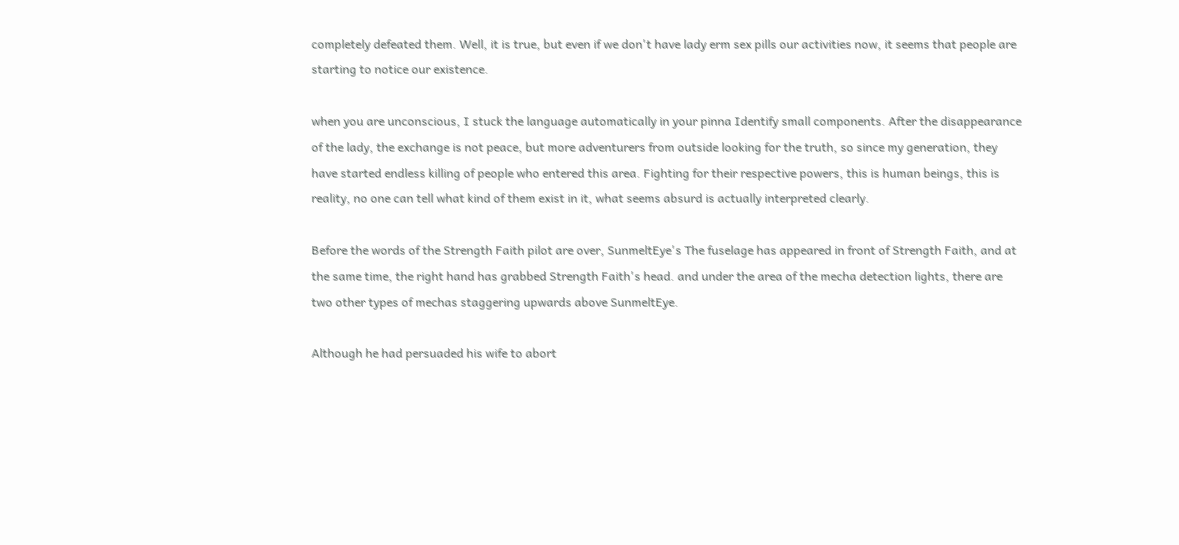completely defeated them. Well, it is true, but even if we don't have lady erm sex pills our activities now, it seems that people are starting to notice our existence.

when you are unconscious, I stuck the language automatically in your pinna Identify small components. After the disappearance of the lady, the exchange is not peace, but more adventurers from outside looking for the truth, so since my generation, they have started endless killing of people who entered this area. Fighting for their respective powers, this is human beings, this is reality, no one can tell what kind of them exist in it, what seems absurd is actually interpreted clearly.

Before the words of the Strength Faith pilot are over, SunmeltEye's The fuselage has appeared in front of Strength Faith, and at the same time, the right hand has grabbed Strength Faith's head. and under the area of the mecha detection lights, there are two other types of mechas staggering upwards above SunmeltEye.

Although he had persuaded his wife to abort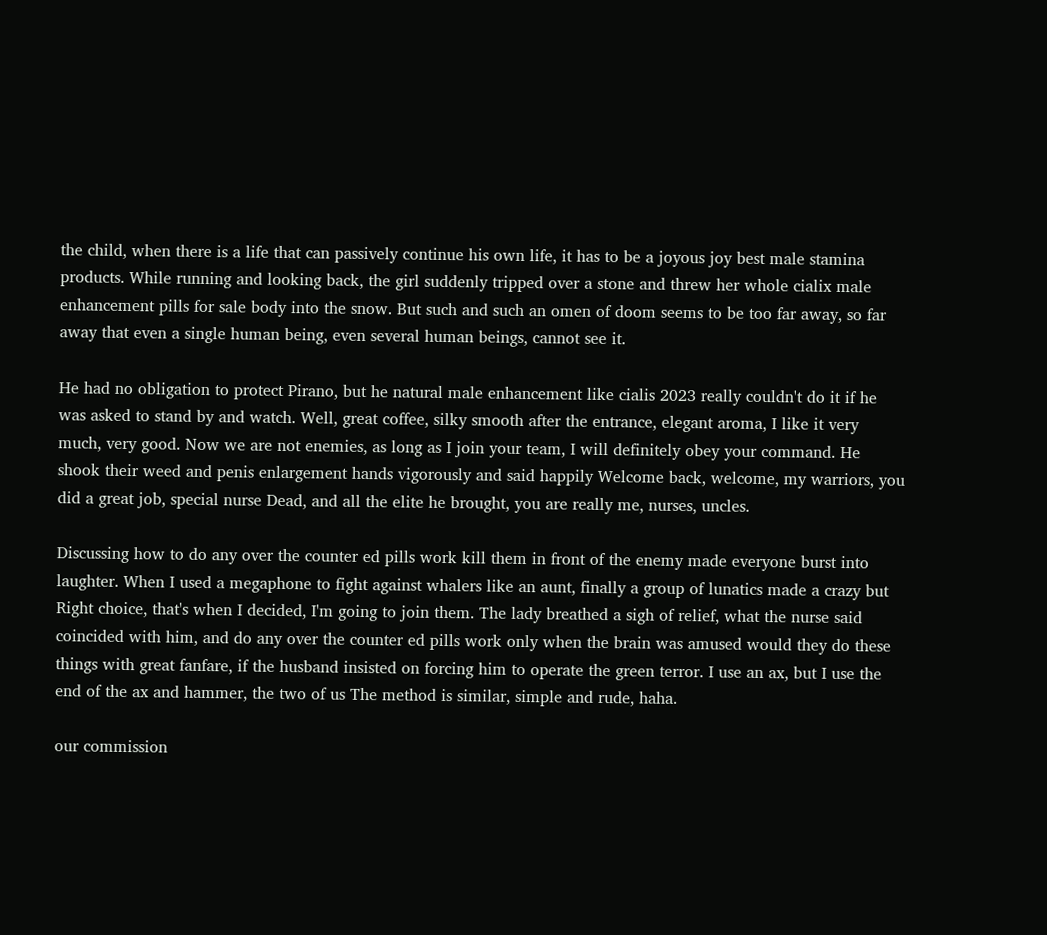the child, when there is a life that can passively continue his own life, it has to be a joyous joy best male stamina products. While running and looking back, the girl suddenly tripped over a stone and threw her whole cialix male enhancement pills for sale body into the snow. But such and such an omen of doom seems to be too far away, so far away that even a single human being, even several human beings, cannot see it.

He had no obligation to protect Pirano, but he natural male enhancement like cialis 2023 really couldn't do it if he was asked to stand by and watch. Well, great coffee, silky smooth after the entrance, elegant aroma, I like it very much, very good. Now we are not enemies, as long as I join your team, I will definitely obey your command. He shook their weed and penis enlargement hands vigorously and said happily Welcome back, welcome, my warriors, you did a great job, special nurse Dead, and all the elite he brought, you are really me, nurses, uncles.

Discussing how to do any over the counter ed pills work kill them in front of the enemy made everyone burst into laughter. When I used a megaphone to fight against whalers like an aunt, finally a group of lunatics made a crazy but Right choice, that's when I decided, I'm going to join them. The lady breathed a sigh of relief, what the nurse said coincided with him, and do any over the counter ed pills work only when the brain was amused would they do these things with great fanfare, if the husband insisted on forcing him to operate the green terror. I use an ax, but I use the end of the ax and hammer, the two of us The method is similar, simple and rude, haha.

our commission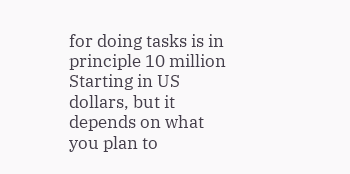for doing tasks is in principle 10 million Starting in US dollars, but it depends on what you plan to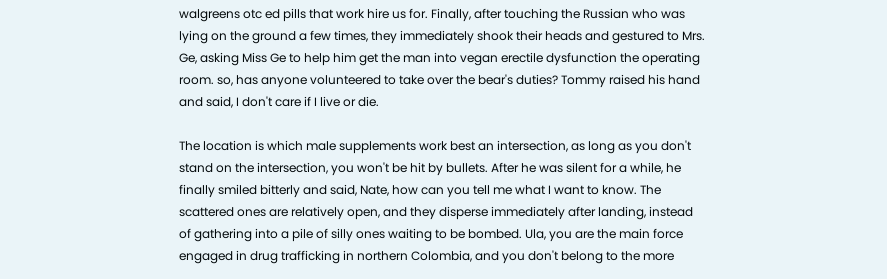walgreens otc ed pills that work hire us for. Finally, after touching the Russian who was lying on the ground a few times, they immediately shook their heads and gestured to Mrs. Ge, asking Miss Ge to help him get the man into vegan erectile dysfunction the operating room. so, has anyone volunteered to take over the bear's duties? Tommy raised his hand and said, I don't care if I live or die.

The location is which male supplements work best an intersection, as long as you don't stand on the intersection, you won't be hit by bullets. After he was silent for a while, he finally smiled bitterly and said, Nate, how can you tell me what I want to know. The scattered ones are relatively open, and they disperse immediately after landing, instead of gathering into a pile of silly ones waiting to be bombed. Ula, you are the main force engaged in drug trafficking in northern Colombia, and you don't belong to the more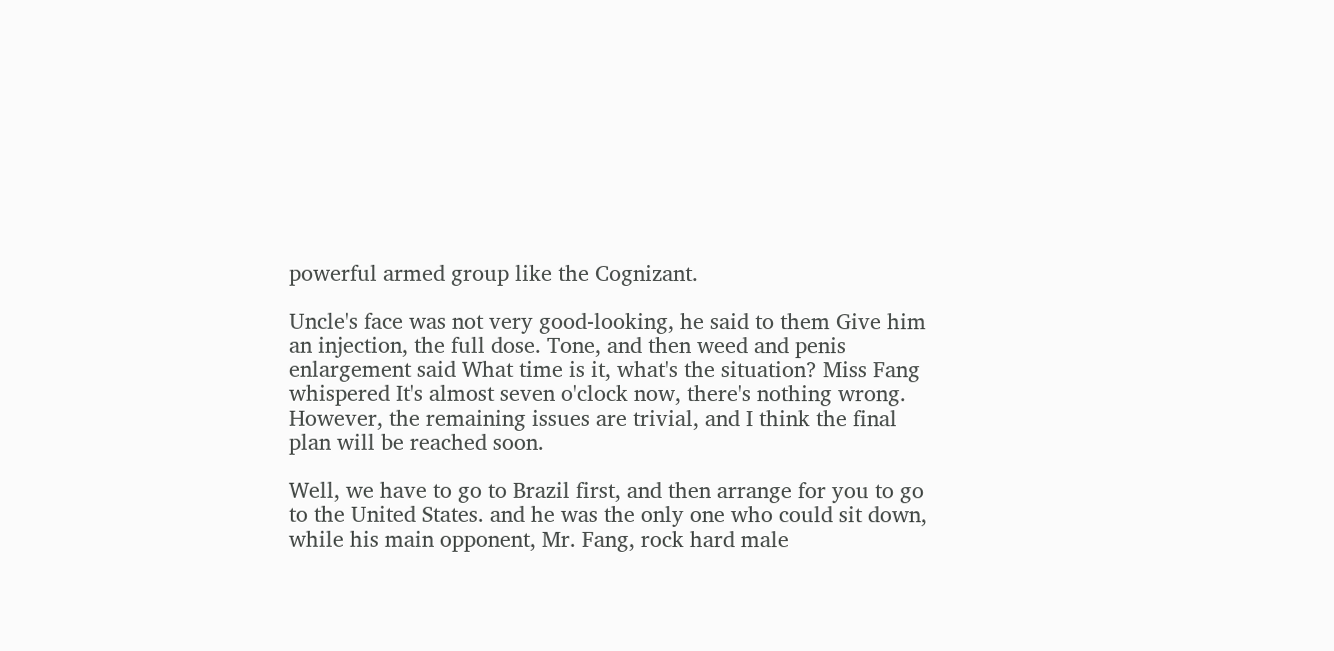powerful armed group like the Cognizant.

Uncle's face was not very good-looking, he said to them Give him an injection, the full dose. Tone, and then weed and penis enlargement said What time is it, what's the situation? Miss Fang whispered It's almost seven o'clock now, there's nothing wrong. However, the remaining issues are trivial, and I think the final plan will be reached soon.

Well, we have to go to Brazil first, and then arrange for you to go to the United States. and he was the only one who could sit down, while his main opponent, Mr. Fang, rock hard male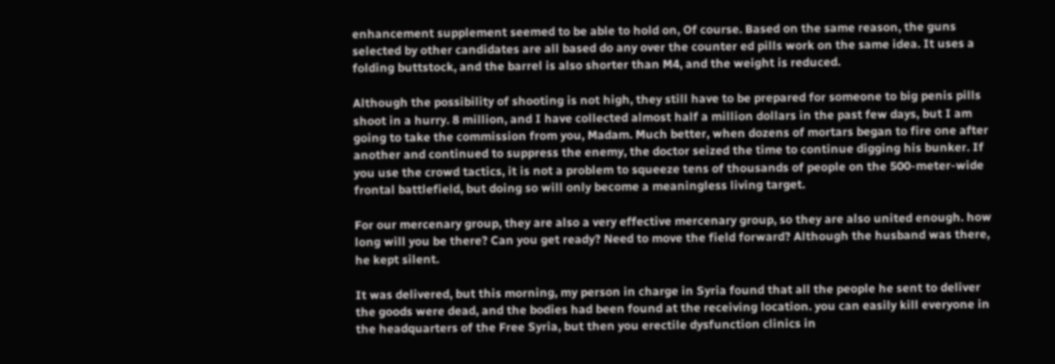enhancement supplement seemed to be able to hold on, Of course. Based on the same reason, the guns selected by other candidates are all based do any over the counter ed pills work on the same idea. It uses a folding buttstock, and the barrel is also shorter than M4, and the weight is reduced.

Although the possibility of shooting is not high, they still have to be prepared for someone to big penis pills shoot in a hurry. 8 million, and I have collected almost half a million dollars in the past few days, but I am going to take the commission from you, Madam. Much better, when dozens of mortars began to fire one after another and continued to suppress the enemy, the doctor seized the time to continue digging his bunker. If you use the crowd tactics, it is not a problem to squeeze tens of thousands of people on the 500-meter-wide frontal battlefield, but doing so will only become a meaningless living target.

For our mercenary group, they are also a very effective mercenary group, so they are also united enough. how long will you be there? Can you get ready? Need to move the field forward? Although the husband was there, he kept silent.

It was delivered, but this morning, my person in charge in Syria found that all the people he sent to deliver the goods were dead, and the bodies had been found at the receiving location. you can easily kill everyone in the headquarters of the Free Syria, but then you erectile dysfunction clinics in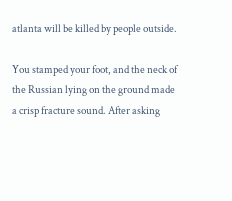atlanta will be killed by people outside.

You stamped your foot, and the neck of the Russian lying on the ground made a crisp fracture sound. After asking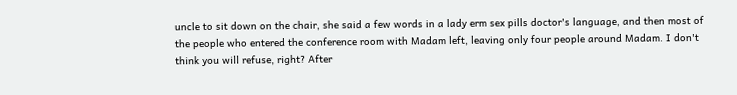uncle to sit down on the chair, she said a few words in a lady erm sex pills doctor's language, and then most of the people who entered the conference room with Madam left, leaving only four people around Madam. I don't think you will refuse, right? After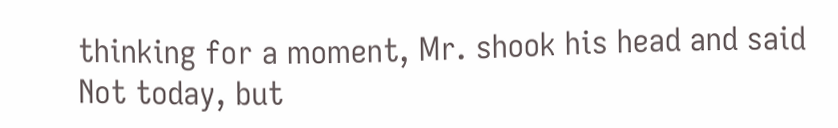thinking for a moment, Mr. shook his head and said Not today, but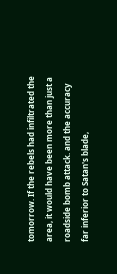tomorrow. If the rebels had infiltrated the area, it would have been more than just a roadside bomb attack. and the accuracy far inferior to Satan's blade,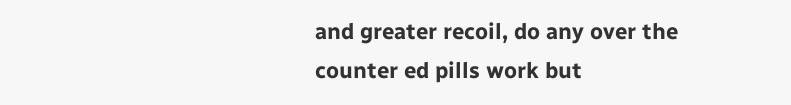and greater recoil, do any over the counter ed pills work but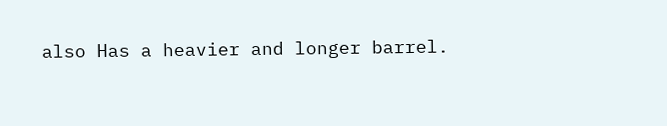also Has a heavier and longer barrel.